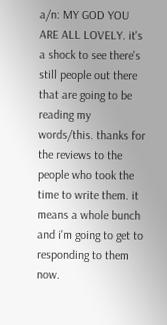a/n: MY GOD YOU ARE ALL LOVELY. it's a shock to see there's still people out there that are going to be reading my words/this. thanks for the reviews to the people who took the time to write them. it means a whole bunch and i'm going to get to responding to them now.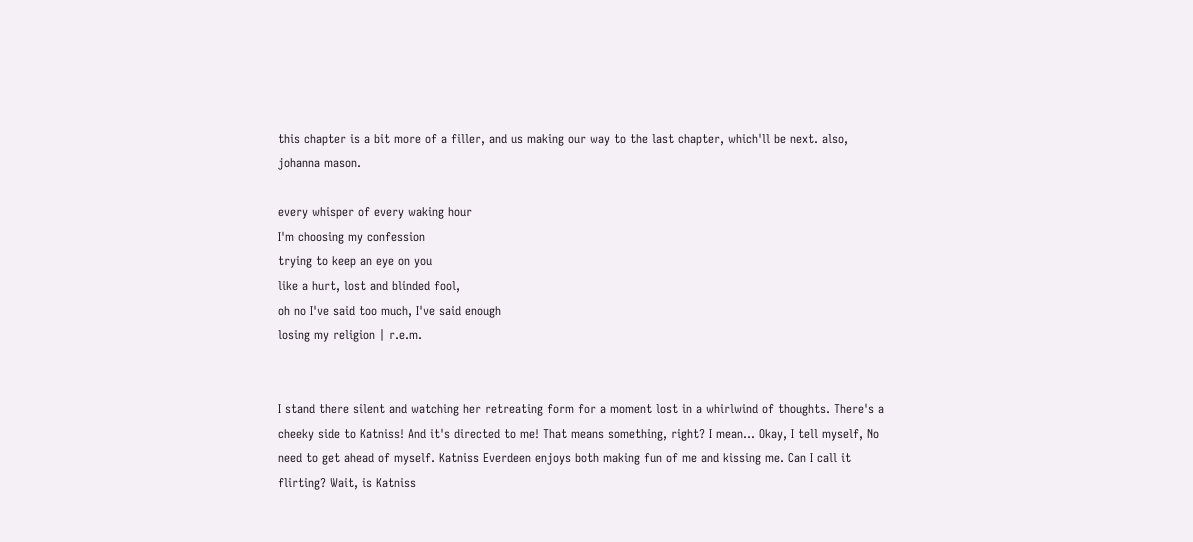this chapter is a bit more of a filler, and us making our way to the last chapter, which'll be next. also, johanna mason.

every whisper of every waking hour
I'm choosing my confession
trying to keep an eye on you
like a hurt, lost and blinded fool,
oh no I've said too much, I've said enough
losing my religion | r.e.m.


I stand there silent and watching her retreating form for a moment lost in a whirlwind of thoughts. There's a cheeky side to Katniss! And it's directed to me! That means something, right? I mean... Okay, I tell myself, No need to get ahead of myself. Katniss Everdeen enjoys both making fun of me and kissing me. Can I call it flirting? Wait, is Katniss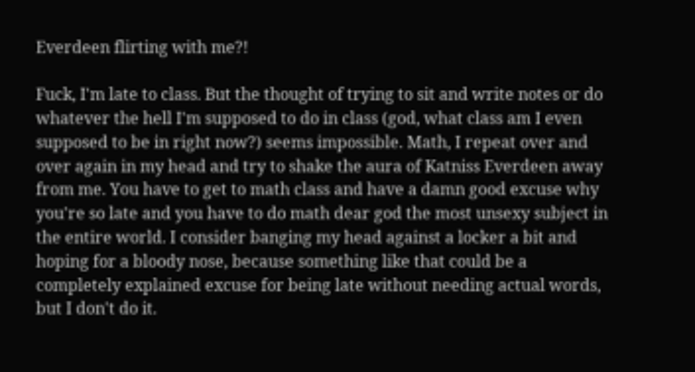Everdeen flirting with me?!

Fuck, I'm late to class. But the thought of trying to sit and write notes or do whatever the hell I'm supposed to do in class (god, what class am I even supposed to be in right now?) seems impossible. Math, I repeat over and over again in my head and try to shake the aura of Katniss Everdeen away from me. You have to get to math class and have a damn good excuse why you're so late and you have to do math dear god the most unsexy subject in the entire world. I consider banging my head against a locker a bit and hoping for a bloody nose, because something like that could be a completely explained excuse for being late without needing actual words, but I don't do it.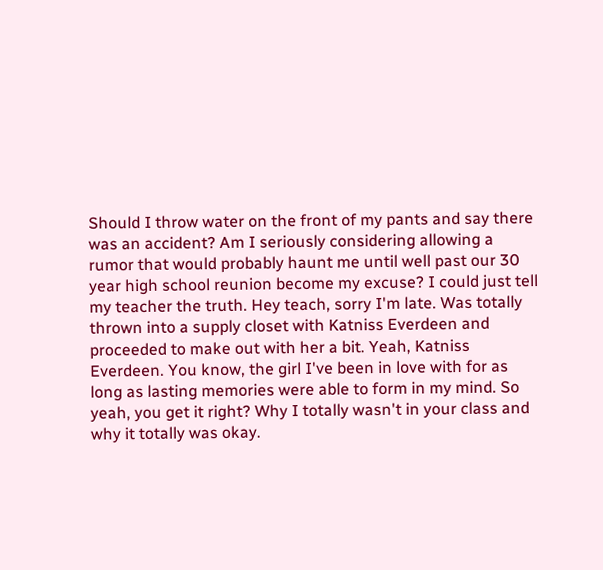Should I throw water on the front of my pants and say there was an accident? Am I seriously considering allowing a rumor that would probably haunt me until well past our 30 year high school reunion become my excuse? I could just tell my teacher the truth. Hey teach, sorry I'm late. Was totally thrown into a supply closet with Katniss Everdeen and proceeded to make out with her a bit. Yeah, Katniss Everdeen. You know, the girl I've been in love with for as long as lasting memories were able to form in my mind. So yeah, you get it right? Why I totally wasn't in your class and why it totally was okay.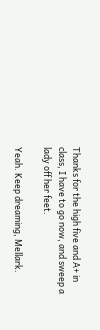Thanks for the high five and A+ in class, I have to go now, and sweep a lady off her feet.

Yeah. Keep dreaming, Mellark.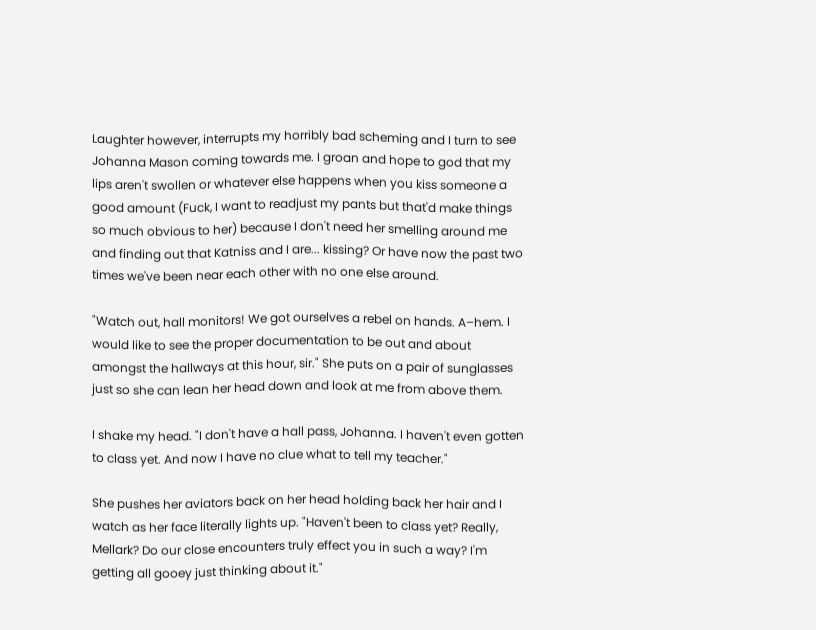Laughter however, interrupts my horribly bad scheming and I turn to see Johanna Mason coming towards me. I groan and hope to god that my lips aren't swollen or whatever else happens when you kiss someone a good amount (Fuck, I want to readjust my pants but that'd make things so much obvious to her) because I don't need her smelling around me and finding out that Katniss and I are... kissing? Or have now the past two times we've been near each other with no one else around.

"Watch out, hall monitors! We got ourselves a rebel on hands. A–hem. I would like to see the proper documentation to be out and about amongst the hallways at this hour, sir." She puts on a pair of sunglasses just so she can lean her head down and look at me from above them.

I shake my head. "I don't have a hall pass, Johanna. I haven't even gotten to class yet. And now I have no clue what to tell my teacher."

She pushes her aviators back on her head holding back her hair and I watch as her face literally lights up. "Haven't been to class yet? Really, Mellark? Do our close encounters truly effect you in such a way? I'm getting all gooey just thinking about it."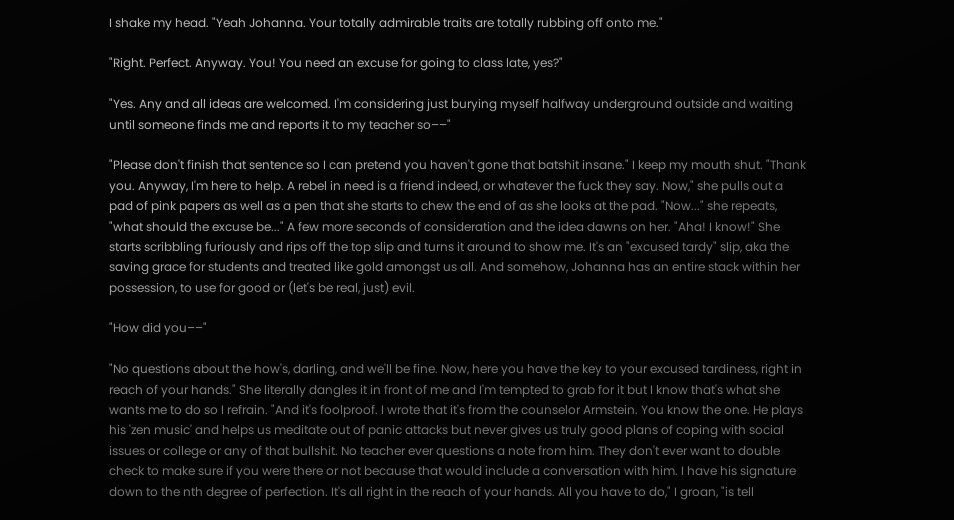I shake my head. "Yeah Johanna. Your totally admirable traits are totally rubbing off onto me."

"Right. Perfect. Anyway. You! You need an excuse for going to class late, yes?"

"Yes. Any and all ideas are welcomed. I'm considering just burying myself halfway underground outside and waiting until someone finds me and reports it to my teacher so––"

"Please don't finish that sentence so I can pretend you haven't gone that batshit insane." I keep my mouth shut. "Thank you. Anyway, I'm here to help. A rebel in need is a friend indeed, or whatever the fuck they say. Now," she pulls out a pad of pink papers as well as a pen that she starts to chew the end of as she looks at the pad. "Now..." she repeats, "what should the excuse be..." A few more seconds of consideration and the idea dawns on her. "Aha! I know!" She starts scribbling furiously and rips off the top slip and turns it around to show me. It's an "excused tardy" slip, aka the saving grace for students and treated like gold amongst us all. And somehow, Johanna has an entire stack within her possession, to use for good or (let's be real, just) evil.

"How did you––"

"No questions about the how's, darling, and we'll be fine. Now, here you have the key to your excused tardiness, right in reach of your hands." She literally dangles it in front of me and I'm tempted to grab for it but I know that's what she wants me to do so I refrain. "And it's foolproof. I wrote that it's from the counselor Armstein. You know the one. He plays his 'zen music' and helps us meditate out of panic attacks but never gives us truly good plans of coping with social issues or college or any of that bullshit. No teacher ever questions a note from him. They don't ever want to double check to make sure if you were there or not because that would include a conversation with him. I have his signature down to the nth degree of perfection. It's all right in the reach of your hands. All you have to do," I groan, "is tell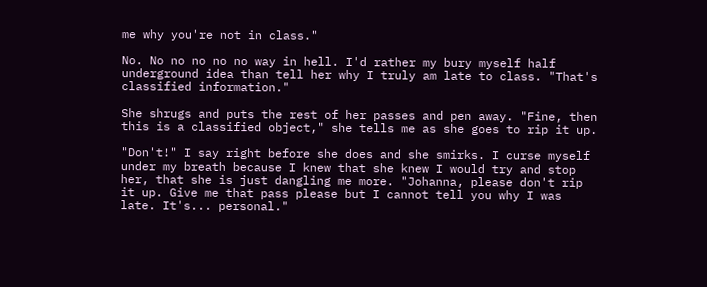me why you're not in class."

No. No no no no no way in hell. I'd rather my bury myself half underground idea than tell her why I truly am late to class. "That's classified information."

She shrugs and puts the rest of her passes and pen away. "Fine, then this is a classified object," she tells me as she goes to rip it up.

"Don't!" I say right before she does and she smirks. I curse myself under my breath because I knew that she knew I would try and stop her, that she is just dangling me more. "Johanna, please don't rip it up. Give me that pass please but I cannot tell you why I was late. It's... personal."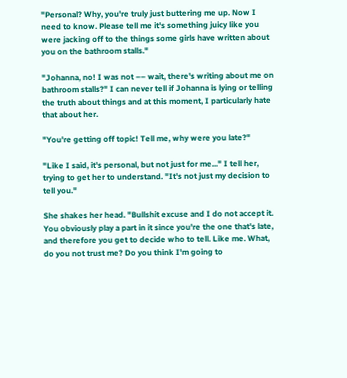"Personal? Why, you're truly just buttering me up. Now I need to know. Please tell me it's something juicy like you were jacking off to the things some girls have written about you on the bathroom stalls."

"Johanna, no! I was not –– wait, there's writing about me on bathroom stalls?" I can never tell if Johanna is lying or telling the truth about things and at this moment, I particularly hate that about her.

"You're getting off topic! Tell me, why were you late?"

"Like I said, it's personal, but not just for me..." I tell her, trying to get her to understand. "It's not just my decision to tell you."

She shakes her head. "Bullshit excuse and I do not accept it. You obviously play a part in it since you're the one that's late, and therefore you get to decide who to tell. Like me. What, do you not trust me? Do you think I'm going to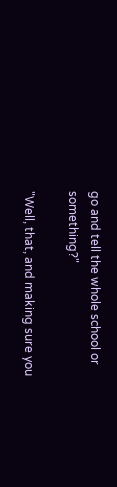go and tell the whole school or something?"

"Well, that, and making sure you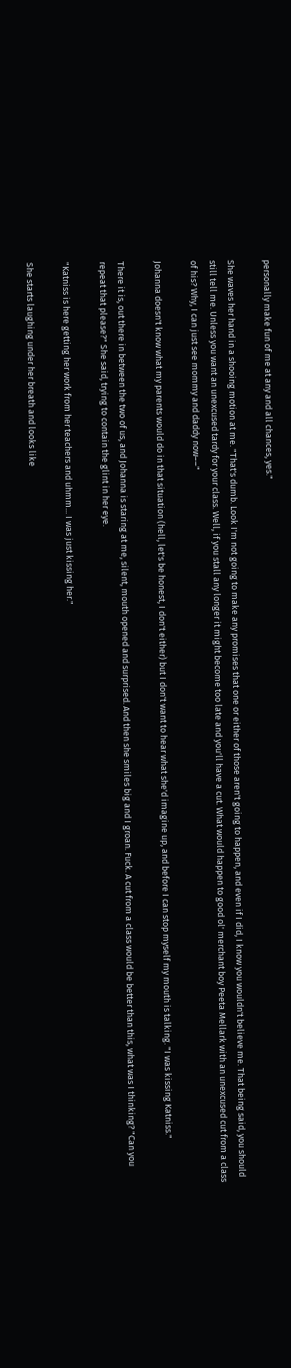personally make fun of me at any and all chances, yes."

She waves her hand in a shooing motion at me. "That's dumb. Look I'm not going to make any promises that one or either of those aren't going to happen, and even if I did, I know you wouldn't believe me. That being said, you should still tell me. Unless you want an unexcused tardy for your class. Well, if you stall any longer it might become too late and you'll have a cut. What would happen to good ol' merchant boy Peeta Mellark with an unexcused cut from a class of his? Why, I can just see mommy and daddy now––"

Johanna doesn't know what my parents would do in that situation (hell, let's be honest, I don't either) but I don't want to hear what she'd imagine up, and before I can stop myself my mouth is talking. "I was kissing Katniss."

There it is, out there in between the two of us, and Johanna is staring at me, silent, mouth opened and surprised. And then she smiles big and I groan. Fuck. A cut from a class would be better than this, what was I thinking? "Can you repeat that please?" She said, trying to contain the glint in her eye.

"Katniss is here getting her work from her teachers and uhmm... I was just kissing her."

She starts laughing under her breath and looks like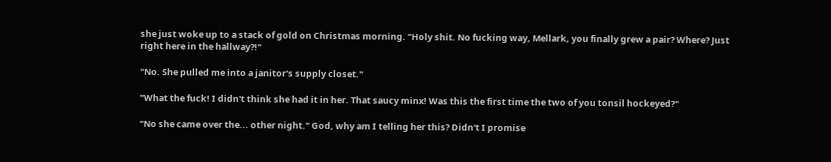she just woke up to a stack of gold on Christmas morning. "Holy shit. No fucking way, Mellark, you finally grew a pair? Where? Just right here in the hallway?!"

"No. She pulled me into a janitor's supply closet."

"What the fuck! I didn't think she had it in her. That saucy minx! Was this the first time the two of you tonsil hockeyed?"

"No she came over the... other night." God, why am I telling her this? Didn't I promise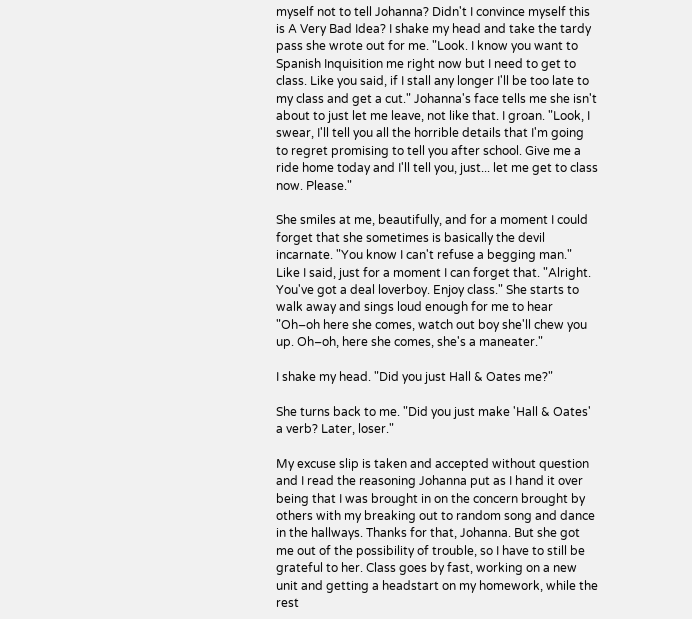myself not to tell Johanna? Didn't I convince myself this is A Very Bad Idea? I shake my head and take the tardy pass she wrote out for me. "Look. I know you want to Spanish Inquisition me right now but I need to get to class. Like you said, if I stall any longer I'll be too late to my class and get a cut." Johanna's face tells me she isn't about to just let me leave, not like that. I groan. "Look, I swear, I'll tell you all the horrible details that I'm going to regret promising to tell you after school. Give me a ride home today and I'll tell you, just... let me get to class now. Please."

She smiles at me, beautifully, and for a moment I could forget that she sometimes is basically the devil incarnate. "You know I can't refuse a begging man." Like I said, just for a moment I can forget that. "Alright. You've got a deal loverboy. Enjoy class." She starts to walk away and sings loud enough for me to hear "Oh–oh here she comes, watch out boy she'll chew you up. Oh–oh, here she comes, she's a maneater."

I shake my head. "Did you just Hall & Oates me?"

She turns back to me. "Did you just make 'Hall & Oates' a verb? Later, loser."

My excuse slip is taken and accepted without question and I read the reasoning Johanna put as I hand it over being that I was brought in on the concern brought by others with my breaking out to random song and dance in the hallways. Thanks for that, Johanna. But she got me out of the possibility of trouble, so I have to still be grateful to her. Class goes by fast, working on a new unit and getting a headstart on my homework, while the rest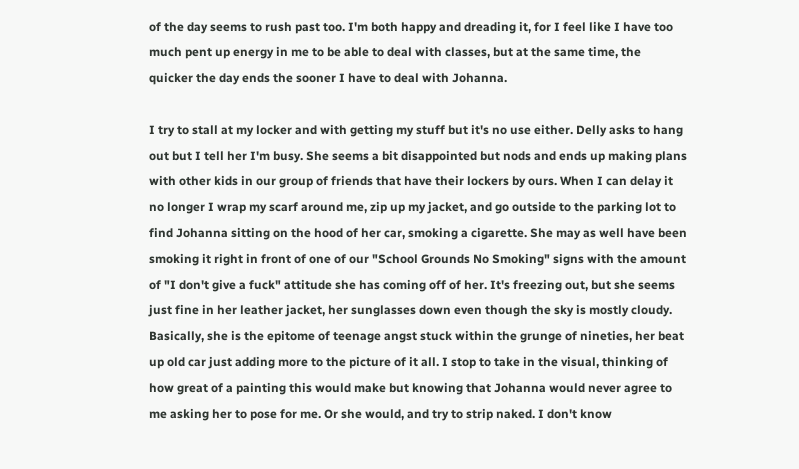of the day seems to rush past too. I'm both happy and dreading it, for I feel like I have too much pent up energy in me to be able to deal with classes, but at the same time, the quicker the day ends the sooner I have to deal with Johanna.

I try to stall at my locker and with getting my stuff but it's no use either. Delly asks to hang out but I tell her I'm busy. She seems a bit disappointed but nods and ends up making plans with other kids in our group of friends that have their lockers by ours. When I can delay it no longer I wrap my scarf around me, zip up my jacket, and go outside to the parking lot to find Johanna sitting on the hood of her car, smoking a cigarette. She may as well have been smoking it right in front of one of our "School Grounds No Smoking" signs with the amount of "I don't give a fuck" attitude she has coming off of her. It's freezing out, but she seems just fine in her leather jacket, her sunglasses down even though the sky is mostly cloudy. Basically, she is the epitome of teenage angst stuck within the grunge of nineties, her beat up old car just adding more to the picture of it all. I stop to take in the visual, thinking of how great of a painting this would make but knowing that Johanna would never agree to me asking her to pose for me. Or she would, and try to strip naked. I don't know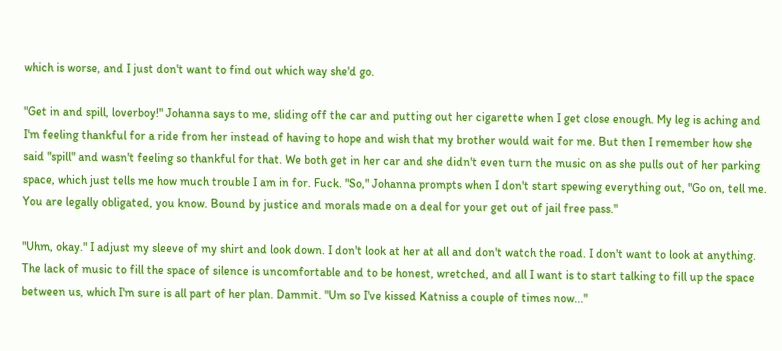which is worse, and I just don't want to find out which way she'd go.

"Get in and spill, loverboy!" Johanna says to me, sliding off the car and putting out her cigarette when I get close enough. My leg is aching and I'm feeling thankful for a ride from her instead of having to hope and wish that my brother would wait for me. But then I remember how she said "spill" and wasn't feeling so thankful for that. We both get in her car and she didn't even turn the music on as she pulls out of her parking space, which just tells me how much trouble I am in for. Fuck. "So," Johanna prompts when I don't start spewing everything out, "Go on, tell me. You are legally obligated, you know. Bound by justice and morals made on a deal for your get out of jail free pass."

"Uhm, okay." I adjust my sleeve of my shirt and look down. I don't look at her at all and don't watch the road. I don't want to look at anything. The lack of music to fill the space of silence is uncomfortable and to be honest, wretched, and all I want is to start talking to fill up the space between us, which I'm sure is all part of her plan. Dammit. "Um so I've kissed Katniss a couple of times now..."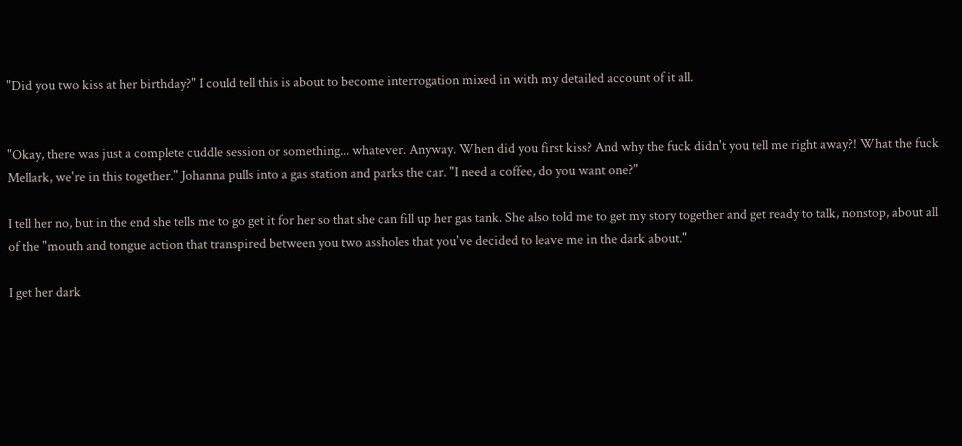"Did you two kiss at her birthday?" I could tell this is about to become interrogation mixed in with my detailed account of it all.


"Okay, there was just a complete cuddle session or something... whatever. Anyway. When did you first kiss? And why the fuck didn't you tell me right away?! What the fuck Mellark, we're in this together." Johanna pulls into a gas station and parks the car. "I need a coffee, do you want one?"

I tell her no, but in the end she tells me to go get it for her so that she can fill up her gas tank. She also told me to get my story together and get ready to talk, nonstop, about all of the "mouth and tongue action that transpired between you two assholes that you've decided to leave me in the dark about."

I get her dark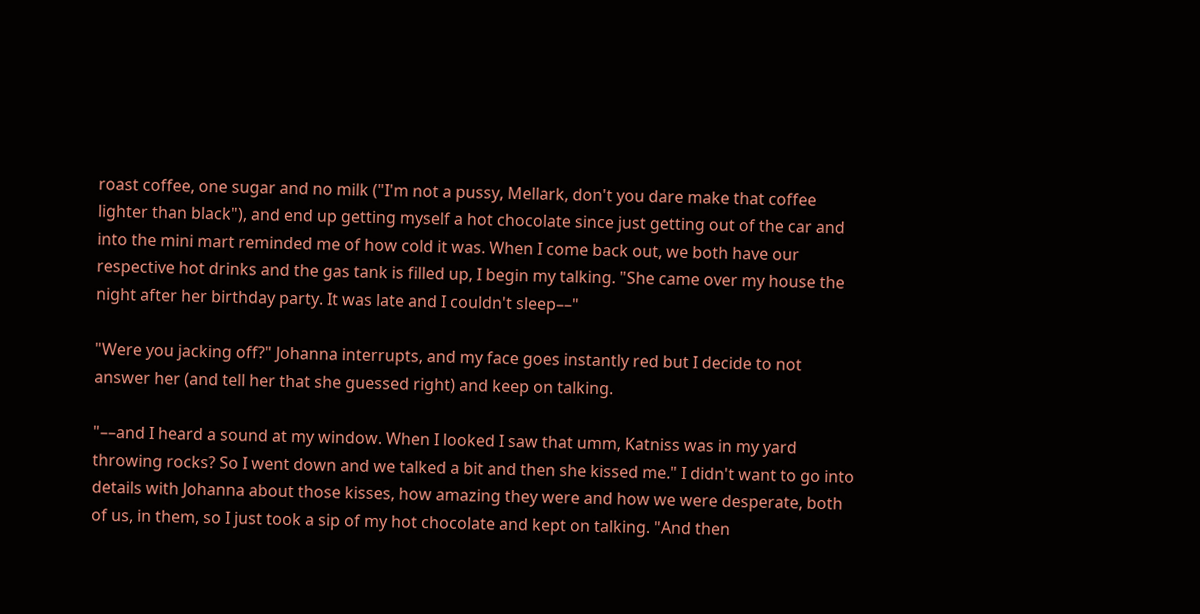roast coffee, one sugar and no milk ("I'm not a pussy, Mellark, don't you dare make that coffee lighter than black"), and end up getting myself a hot chocolate since just getting out of the car and into the mini mart reminded me of how cold it was. When I come back out, we both have our respective hot drinks and the gas tank is filled up, I begin my talking. "She came over my house the night after her birthday party. It was late and I couldn't sleep––"

"Were you jacking off?" Johanna interrupts, and my face goes instantly red but I decide to not answer her (and tell her that she guessed right) and keep on talking.

"––and I heard a sound at my window. When I looked I saw that umm, Katniss was in my yard throwing rocks? So I went down and we talked a bit and then she kissed me." I didn't want to go into details with Johanna about those kisses, how amazing they were and how we were desperate, both of us, in them, so I just took a sip of my hot chocolate and kept on talking. "And then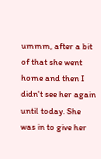ummm, after a bit of that she went home and then I didn't see her again until today. She was in to give her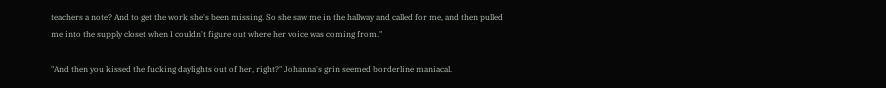teachers a note? And to get the work she's been missing. So she saw me in the hallway and called for me, and then pulled me into the supply closet when I couldn't figure out where her voice was coming from."

"And then you kissed the fucking daylights out of her, right?" Johanna's grin seemed borderline maniacal.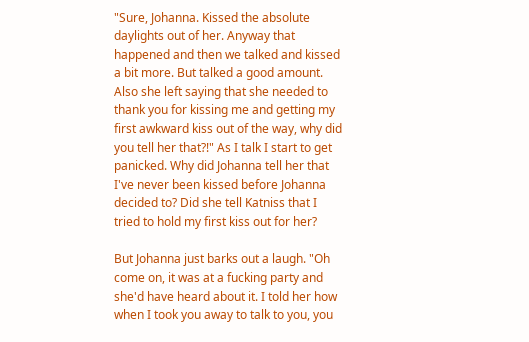"Sure, Johanna. Kissed the absolute daylights out of her. Anyway that happened and then we talked and kissed a bit more. But talked a good amount. Also she left saying that she needed to thank you for kissing me and getting my first awkward kiss out of the way, why did you tell her that?!" As I talk I start to get panicked. Why did Johanna tell her that I've never been kissed before Johanna decided to? Did she tell Katniss that I tried to hold my first kiss out for her?

But Johanna just barks out a laugh. "Oh come on, it was at a fucking party and she'd have heard about it. I told her how when I took you away to talk to you, you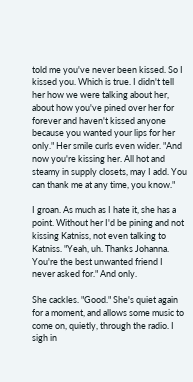told me you've never been kissed. So I kissed you. Which is true. I didn't tell her how we were talking about her, about how you've pined over her for forever and haven't kissed anyone because you wanted your lips for her only." Her smile curls even wider. "And now you're kissing her. All hot and steamy in supply closets, may I add. You can thank me at any time, you know."

I groan. As much as I hate it, she has a point. Without her I'd be pining and not kissing Katniss, not even talking to Katniss. "Yeah, uh. Thanks Johanna. You're the best unwanted friend I never asked for." And only.

She cackles. "Good." She's quiet again for a moment, and allows some music to come on, quietly, through the radio. I sigh in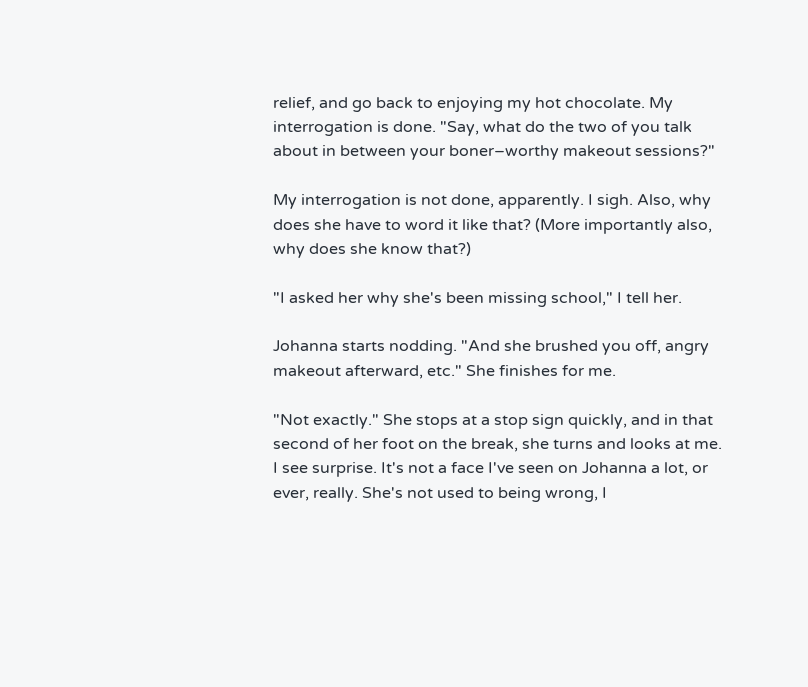relief, and go back to enjoying my hot chocolate. My interrogation is done. "Say, what do the two of you talk about in between your boner–worthy makeout sessions?"

My interrogation is not done, apparently. I sigh. Also, why does she have to word it like that? (More importantly also, why does she know that?)

"I asked her why she's been missing school," I tell her.

Johanna starts nodding. "And she brushed you off, angry makeout afterward, etc." She finishes for me.

"Not exactly." She stops at a stop sign quickly, and in that second of her foot on the break, she turns and looks at me. I see surprise. It's not a face I've seen on Johanna a lot, or ever, really. She's not used to being wrong, I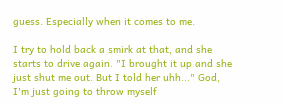guess. Especially when it comes to me.

I try to hold back a smirk at that, and she starts to drive again. "I brought it up and she just shut me out. But I told her uhh..." God, I'm just going to throw myself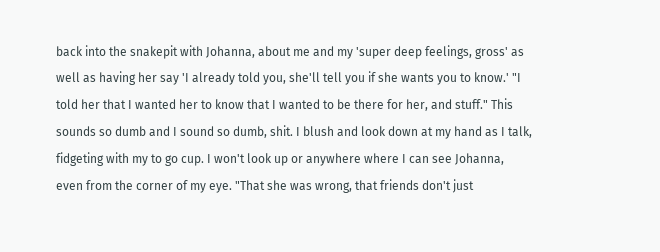back into the snakepit with Johanna, about me and my 'super deep feelings, gross' as well as having her say 'I already told you, she'll tell you if she wants you to know.' "I told her that I wanted her to know that I wanted to be there for her, and stuff." This sounds so dumb and I sound so dumb, shit. I blush and look down at my hand as I talk, fidgeting with my to go cup. I won't look up or anywhere where I can see Johanna, even from the corner of my eye. "That she was wrong, that friends don't just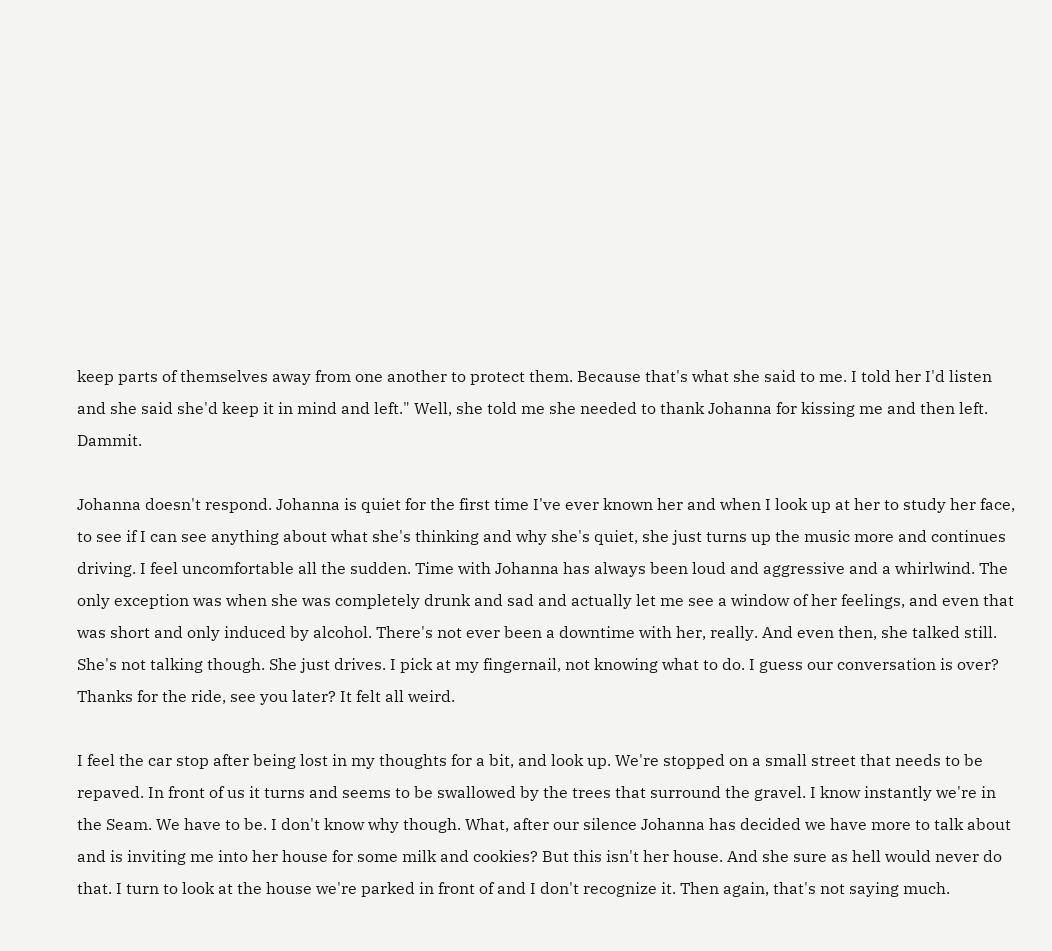keep parts of themselves away from one another to protect them. Because that's what she said to me. I told her I'd listen and she said she'd keep it in mind and left." Well, she told me she needed to thank Johanna for kissing me and then left. Dammit.

Johanna doesn't respond. Johanna is quiet for the first time I've ever known her and when I look up at her to study her face, to see if I can see anything about what she's thinking and why she's quiet, she just turns up the music more and continues driving. I feel uncomfortable all the sudden. Time with Johanna has always been loud and aggressive and a whirlwind. The only exception was when she was completely drunk and sad and actually let me see a window of her feelings, and even that was short and only induced by alcohol. There's not ever been a downtime with her, really. And even then, she talked still. She's not talking though. She just drives. I pick at my fingernail, not knowing what to do. I guess our conversation is over? Thanks for the ride, see you later? It felt all weird.

I feel the car stop after being lost in my thoughts for a bit, and look up. We're stopped on a small street that needs to be repaved. In front of us it turns and seems to be swallowed by the trees that surround the gravel. I know instantly we're in the Seam. We have to be. I don't know why though. What, after our silence Johanna has decided we have more to talk about and is inviting me into her house for some milk and cookies? But this isn't her house. And she sure as hell would never do that. I turn to look at the house we're parked in front of and I don't recognize it. Then again, that's not saying much.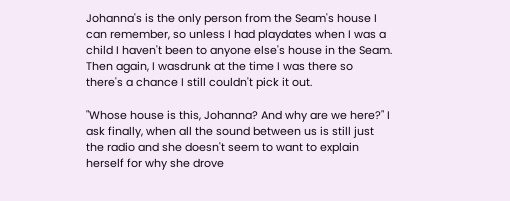Johanna's is the only person from the Seam's house I can remember, so unless I had playdates when I was a child I haven't been to anyone else's house in the Seam. Then again, I wasdrunk at the time I was there so there's a chance I still couldn't pick it out.

"Whose house is this, Johanna? And why are we here?" I ask finally, when all the sound between us is still just the radio and she doesn't seem to want to explain herself for why she drove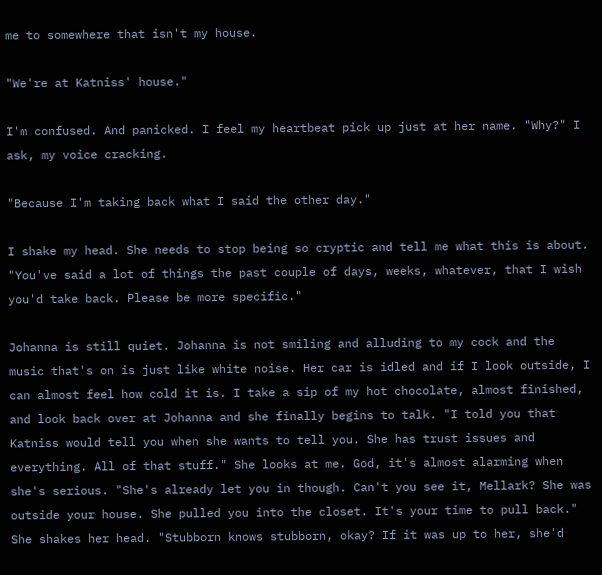me to somewhere that isn't my house.

"We're at Katniss' house."

I'm confused. And panicked. I feel my heartbeat pick up just at her name. "Why?" I ask, my voice cracking.

"Because I'm taking back what I said the other day."

I shake my head. She needs to stop being so cryptic and tell me what this is about. "You've said a lot of things the past couple of days, weeks, whatever, that I wish you'd take back. Please be more specific."

Johanna is still quiet. Johanna is not smiling and alluding to my cock and the music that's on is just like white noise. Her car is idled and if I look outside, I can almost feel how cold it is. I take a sip of my hot chocolate, almost finished, and look back over at Johanna and she finally begins to talk. "I told you that Katniss would tell you when she wants to tell you. She has trust issues and everything. All of that stuff." She looks at me. God, it's almost alarming when she's serious. "She's already let you in though. Can't you see it, Mellark? She was outside your house. She pulled you into the closet. It's your time to pull back." She shakes her head. "Stubborn knows stubborn, okay? If it was up to her, she'd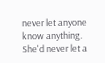never let anyone know anything. She'd never let a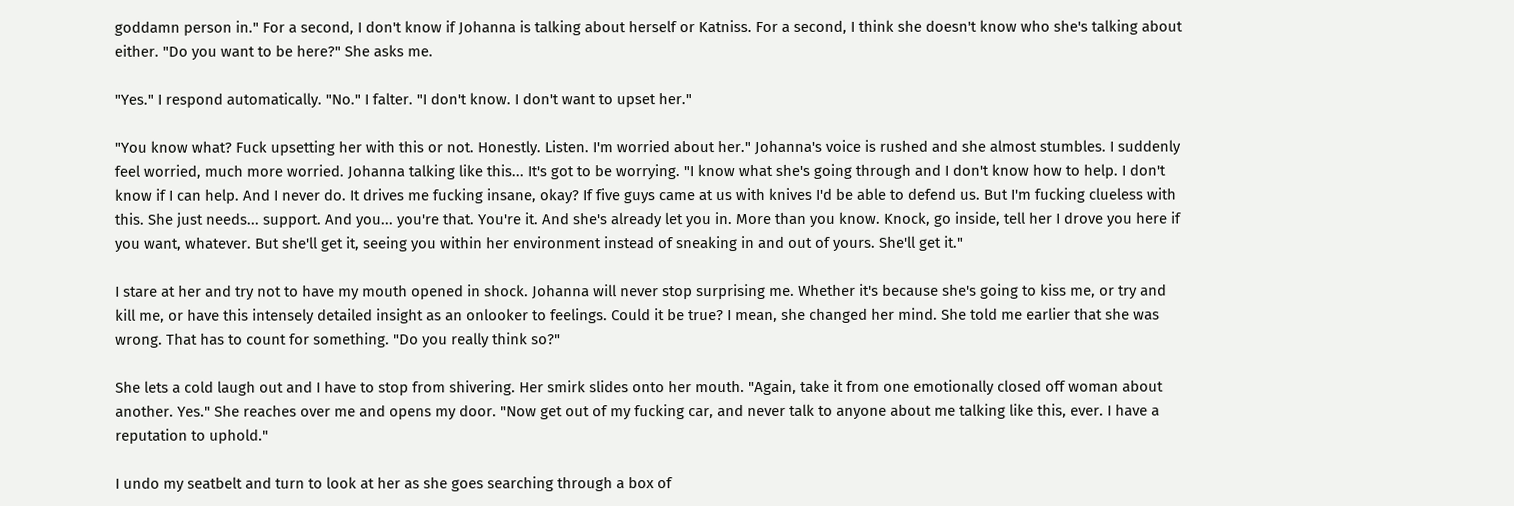goddamn person in." For a second, I don't know if Johanna is talking about herself or Katniss. For a second, I think she doesn't know who she's talking about either. "Do you want to be here?" She asks me.

"Yes." I respond automatically. "No." I falter. "I don't know. I don't want to upset her."

"You know what? Fuck upsetting her with this or not. Honestly. Listen. I'm worried about her." Johanna's voice is rushed and she almost stumbles. I suddenly feel worried, much more worried. Johanna talking like this... It's got to be worrying. "I know what she's going through and I don't know how to help. I don't know if I can help. And I never do. It drives me fucking insane, okay? If five guys came at us with knives I'd be able to defend us. But I'm fucking clueless with this. She just needs... support. And you... you're that. You're it. And she's already let you in. More than you know. Knock, go inside, tell her I drove you here if you want, whatever. But she'll get it, seeing you within her environment instead of sneaking in and out of yours. She'll get it."

I stare at her and try not to have my mouth opened in shock. Johanna will never stop surprising me. Whether it's because she's going to kiss me, or try and kill me, or have this intensely detailed insight as an onlooker to feelings. Could it be true? I mean, she changed her mind. She told me earlier that she was wrong. That has to count for something. "Do you really think so?"

She lets a cold laugh out and I have to stop from shivering. Her smirk slides onto her mouth. "Again, take it from one emotionally closed off woman about another. Yes." She reaches over me and opens my door. "Now get out of my fucking car, and never talk to anyone about me talking like this, ever. I have a reputation to uphold."

I undo my seatbelt and turn to look at her as she goes searching through a box of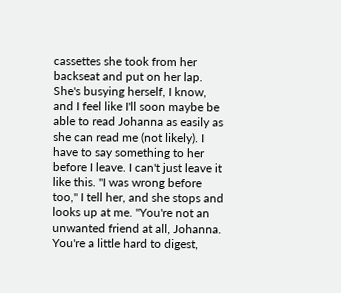cassettes she took from her backseat and put on her lap. She's busying herself, I know, and I feel like I'll soon maybe be able to read Johanna as easily as she can read me (not likely). I have to say something to her before I leave. I can't just leave it like this. "I was wrong before too," I tell her, and she stops and looks up at me. "You're not an unwanted friend at all, Johanna. You're a little hard to digest,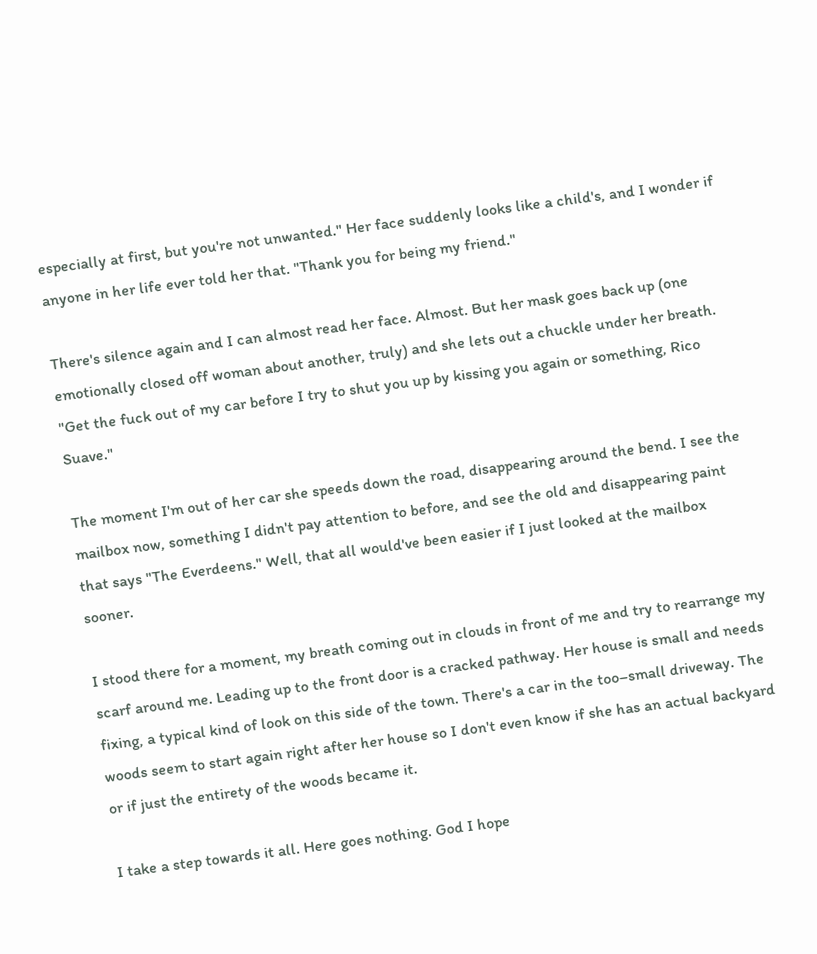especially at first, but you're not unwanted." Her face suddenly looks like a child's, and I wonder if anyone in her life ever told her that. "Thank you for being my friend."

There's silence again and I can almost read her face. Almost. But her mask goes back up (one emotionally closed off woman about another, truly) and she lets out a chuckle under her breath. "Get the fuck out of my car before I try to shut you up by kissing you again or something, Rico Suave."

The moment I'm out of her car she speeds down the road, disappearing around the bend. I see the mailbox now, something I didn't pay attention to before, and see the old and disappearing paint that says "The Everdeens." Well, that all would've been easier if I just looked at the mailbox sooner.

I stood there for a moment, my breath coming out in clouds in front of me and try to rearrange my scarf around me. Leading up to the front door is a cracked pathway. Her house is small and needs fixing, a typical kind of look on this side of the town. There's a car in the too–small driveway. The woods seem to start again right after her house so I don't even know if she has an actual backyard or if just the entirety of the woods became it.

I take a step towards it all. Here goes nothing. God I hope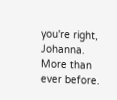you're right, Johanna. More than ever before.